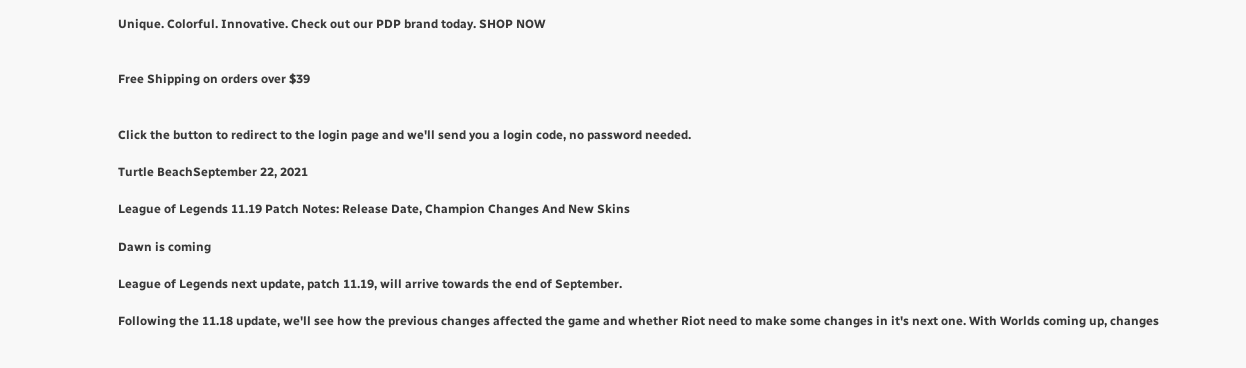Unique. Colorful. Innovative. Check out our PDP brand today. SHOP NOW


Free Shipping on orders over $39


Click the button to redirect to the login page and we'll send you a login code, no password needed.

Turtle BeachSeptember 22, 2021

League of Legends 11.19 Patch Notes: Release Date, Champion Changes And New Skins

Dawn is coming

League of Legends next update, patch 11.19, will arrive towards the end of September.

Following the 11.18 update, we'll see how the previous changes affected the game and whether Riot need to make some changes in it's next one. With Worlds coming up, changes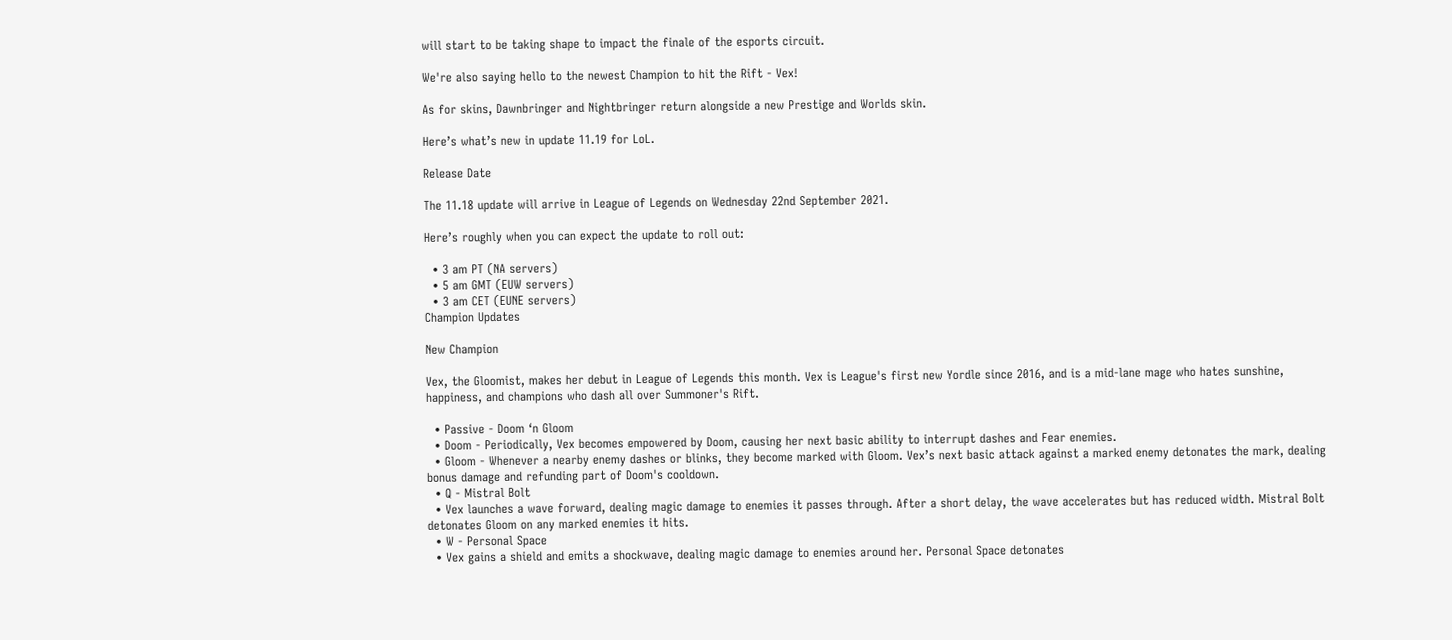will start to be taking shape to impact the finale of the esports circuit.

We're also saying hello to the newest Champion to hit the Rift - Vex!

As for skins, Dawnbringer and Nightbringer return alongside a new Prestige and Worlds skin.

Here’s what’s new in update 11.19 for LoL.

Release Date

The 11.18 update will arrive in League of Legends on Wednesday 22nd September 2021.

Here’s roughly when you can expect the update to roll out:

  • 3 am PT (NA servers)
  • 5 am GMT (EUW servers)
  • 3 am CET (EUNE servers)
Champion Updates

New Champion

Vex, the Gloomist, makes her debut in League of Legends this month. Vex is League's first new Yordle since 2016, and is a mid-lane mage who hates sunshine, happiness, and champions who dash all over Summoner's Rift.

  • Passive - Doom ‘n Gloom
  • Doom - Periodically, Vex becomes empowered by Doom, causing her next basic ability to interrupt dashes and Fear enemies.
  • Gloom - Whenever a nearby enemy dashes or blinks, they become marked with Gloom. Vex’s next basic attack against a marked enemy detonates the mark, dealing bonus damage and refunding part of Doom's cooldown.
  • Q - Mistral Bolt
  • Vex launches a wave forward, dealing magic damage to enemies it passes through. After a short delay, the wave accelerates but has reduced width. Mistral Bolt detonates Gloom on any marked enemies it hits.
  • W - Personal Space
  • Vex gains a shield and emits a shockwave, dealing magic damage to enemies around her. Personal Space detonates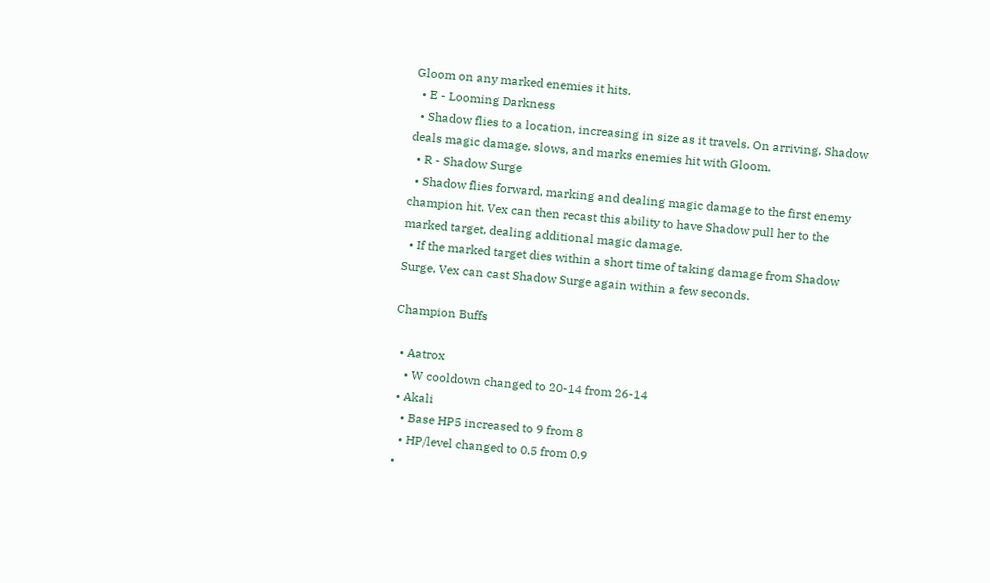Gloom on any marked enemies it hits.
  • E - Looming Darkness
  • Shadow flies to a location, increasing in size as it travels. On arriving, Shadow deals magic damage, slows, and marks enemies hit with Gloom.
  • R - Shadow Surge
  • Shadow flies forward, marking and dealing magic damage to the first enemy champion hit. Vex can then recast this ability to have Shadow pull her to the marked target, dealing additional magic damage.
  • If the marked target dies within a short time of taking damage from Shadow Surge, Vex can cast Shadow Surge again within a few seconds.

Champion Buffs

  • Aatrox
    • W cooldown changed to 20-14 from 26-14
  • Akali
    • Base HP5 increased to 9 from 8
    • HP/level changed to 0.5 from 0.9
  •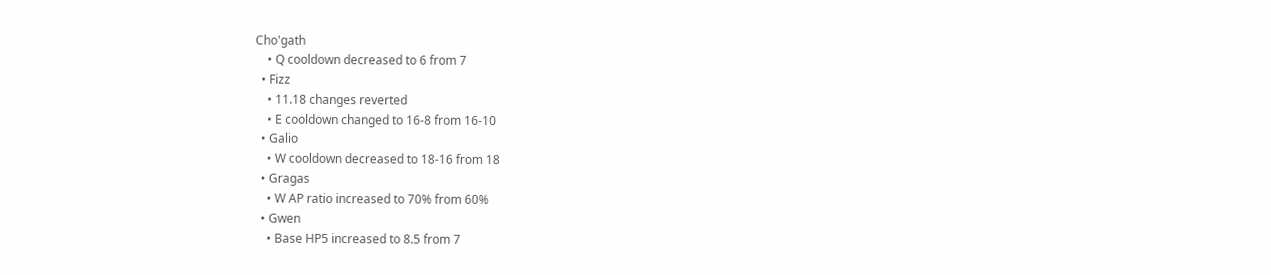Cho'gath
    • Q cooldown decreased to 6 from 7
  • Fizz
    • 11.18 changes reverted
    • E cooldown changed to 16-8 from 16-10
  • Galio
    • W cooldown decreased to 18-16 from 18
  • Gragas
    • W AP ratio increased to 70% from 60%
  • Gwen
    • Base HP5 increased to 8.5 from 7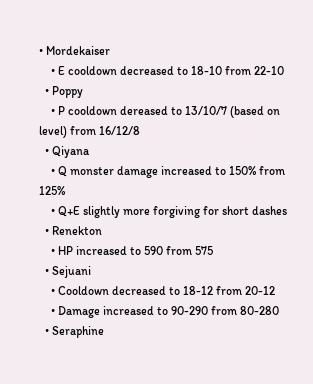• Mordekaiser
    • E cooldown decreased to 18-10 from 22-10
  • Poppy
    • P cooldown dereased to 13/10/7 (based on level) from 16/12/8
  • Qiyana
    • Q monster damage increased to 150% from 125%
    • Q+E slightly more forgiving for short dashes
  • Renekton
    • HP increased to 590 from 575
  • Sejuani
    • Cooldown decreased to 18-12 from 20-12
    • Damage increased to 90-290 from 80-280
  • Seraphine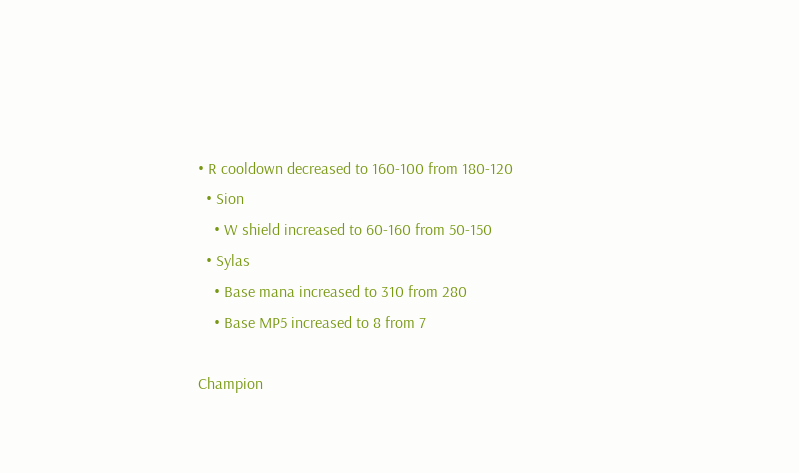• R cooldown decreased to 160-100 from 180-120
  • Sion
    • W shield increased to 60-160 from 50-150
  • Sylas
    • Base mana increased to 310 from 280
    • Base MP5 increased to 8 from 7

Champion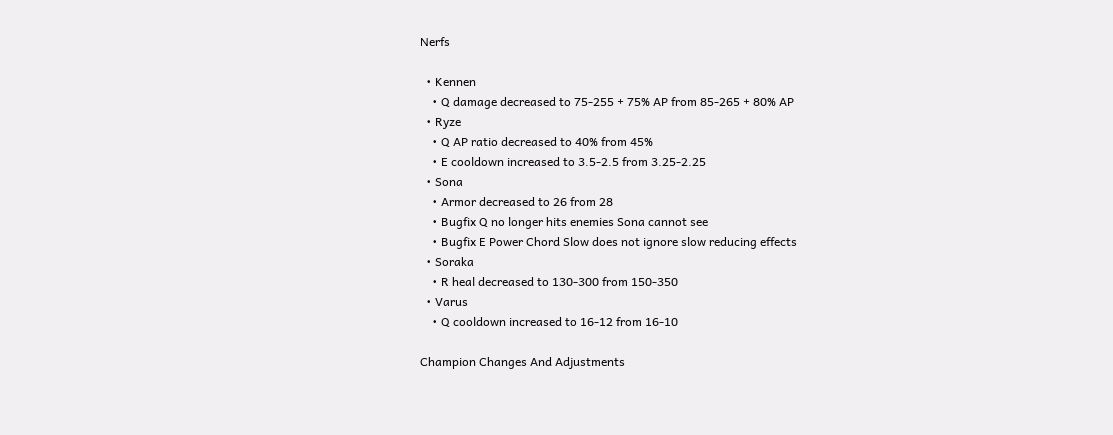Nerfs

  • Kennen
    • Q damage decreased to 75-255 + 75% AP from 85-265 + 80% AP
  • Ryze
    • Q AP ratio decreased to 40% from 45%
    • E cooldown increased to 3.5-2.5 from 3.25-2.25
  • Sona
    • Armor decreased to 26 from 28
    • Bugfix Q no longer hits enemies Sona cannot see
    • Bugfix E Power Chord Slow does not ignore slow reducing effects
  • Soraka
    • R heal decreased to 130-300 from 150-350
  • Varus
    • Q cooldown increased to 16-12 from 16-10

Champion Changes And Adjustments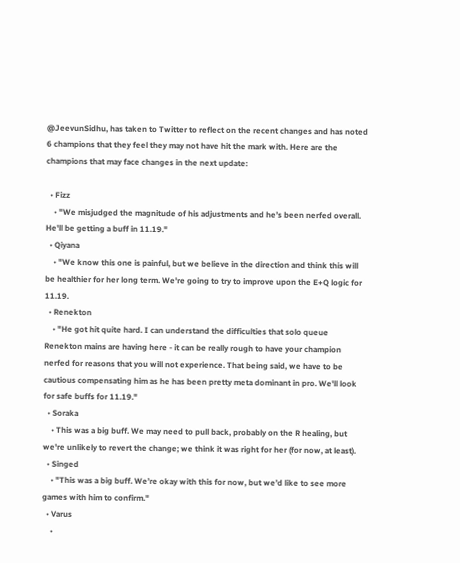@JeevunSidhu, has taken to Twitter to reflect on the recent changes and has noted 6 champions that they feel they may not have hit the mark with. Here are the champions that may face changes in the next update:

  • Fizz
    • "We misjudged the magnitude of his adjustments and he’s been nerfed overall. He'll be getting a buff in 11.19."
  • Qiyana
    • "We know this one is painful, but we believe in the direction and think this will be healthier for her long term. We're going to try to improve upon the E+Q logic for 11.19.
  • Renekton
    • "He got hit quite hard. I can understand the difficulties that solo queue Renekton mains are having here - it can be really rough to have your champion nerfed for reasons that you will not experience. That being said, we have to be cautious compensating him as he has been pretty meta dominant in pro. We'll look for safe buffs for 11.19."
  • Soraka
    • This was a big buff. We may need to pull back, probably on the R healing, but we're unlikely to revert the change; we think it was right for her (for now, at least).
  • Singed
    • "This was a big buff. We’re okay with this for now, but we’d like to see more games with him to confirm."
  • Varus
    •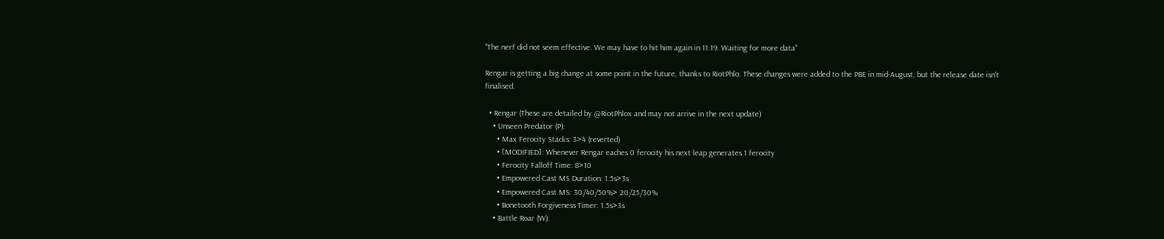"The nerf did not seem effective. We may have to hit him again in 11.19. Waiting for more data"

Rengar is getting a big change at some point in the future, thanks to RiotPhlo. These changes were added to the PBE in mid-August, but the release date isn't finalised.

  • Rengar (These are detailed by @RiotPhlox and may not arrive in the next update)
    • Unseen Predator (P):
      • Max Ferocity Stacks: 3>4 (reverted)
      • [MODIFIED]: Whenever Rengar eaches 0 ferocity his next leap generates 1 ferocity
      • Ferocity Falloff Time: 8>10
      • Empowered Cast MS Duration: 1.5s>3s
      • Empowered Cast MS: 30/40/50%> 20/25/30%
      • Bonetooth Forgiveness Timer: 1.5s>3s
    • Battle Roar (W):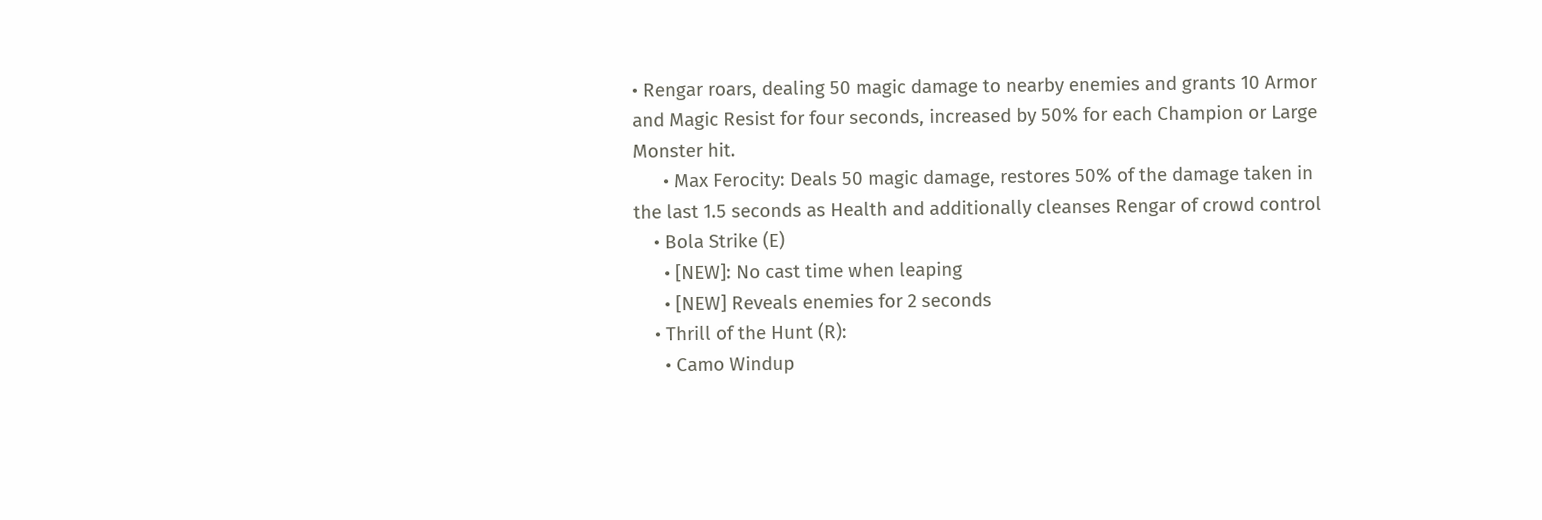• Rengar roars, dealing 50 magic damage to nearby enemies and grants 10 Armor and Magic Resist for four seconds, increased by 50% for each Champion or Large Monster hit.
      • Max Ferocity: Deals 50 magic damage, restores 50% of the damage taken in the last 1.5 seconds as Health and additionally cleanses Rengar of crowd control
    • Bola Strike (E)
      • [NEW]: No cast time when leaping
      • [NEW] Reveals enemies for 2 seconds
    • Thrill of the Hunt (R):
      • Camo Windup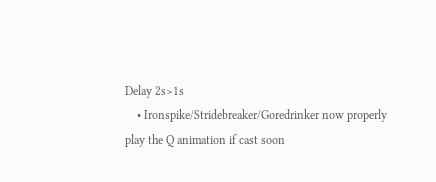Delay 2s>1s
    • Ironspike/Stridebreaker/Goredrinker now properly play the Q animation if cast soon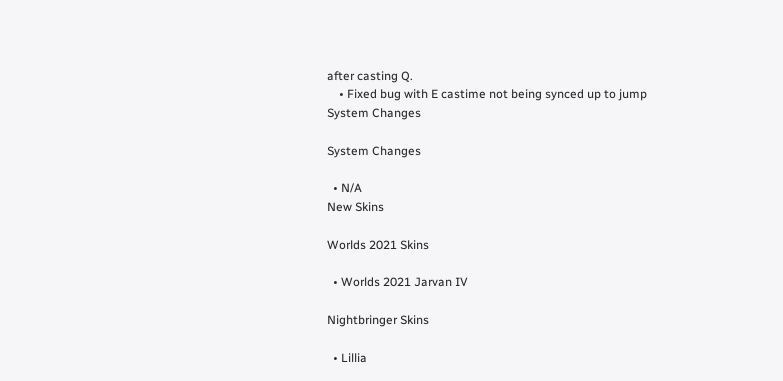after casting Q.
    • Fixed bug with E castime not being synced up to jump
System Changes

System Changes

  • N/A
New Skins

Worlds 2021 Skins

  • Worlds 2021 Jarvan IV

Nightbringer Skins

  • Lillia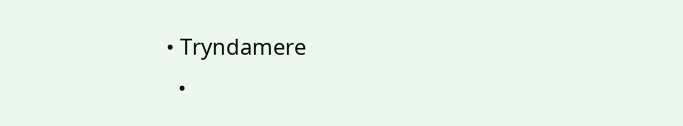• Tryndamere
  •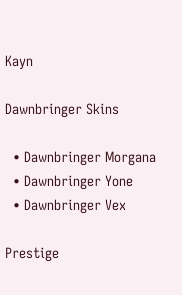Kayn

Dawnbringer Skins

  • Dawnbringer Morgana
  • Dawnbringer Yone
  • Dawnbringer Vex

Prestige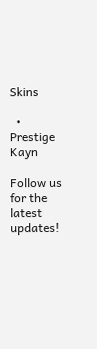Skins

  • Prestige Kayn

Follow us for the latest updates!